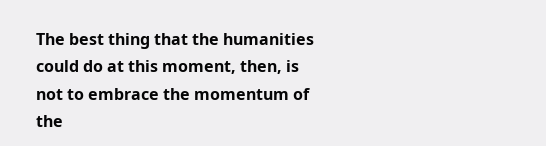The best thing that the humanities could do at this moment, then, is not to embrace the momentum of the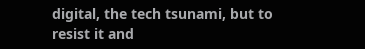digital, the tech tsunami, but to resist it and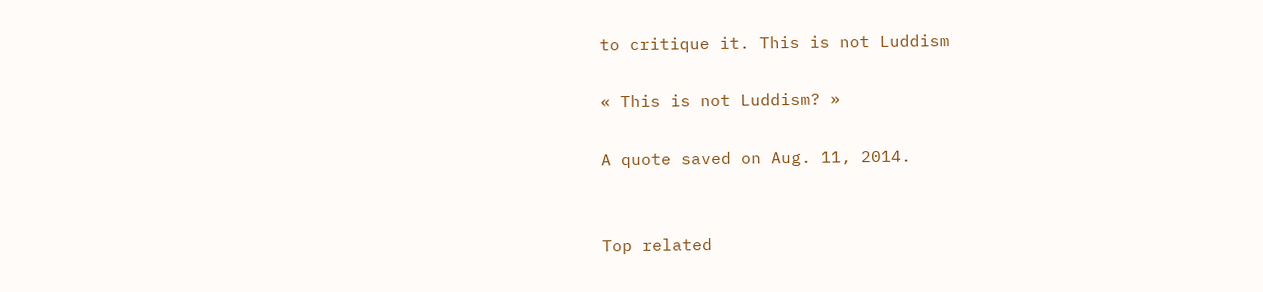to critique it. This is not Luddism

« This is not Luddism? »

A quote saved on Aug. 11, 2014.


Top related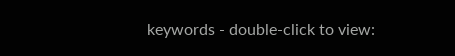keywords - double-click to view: